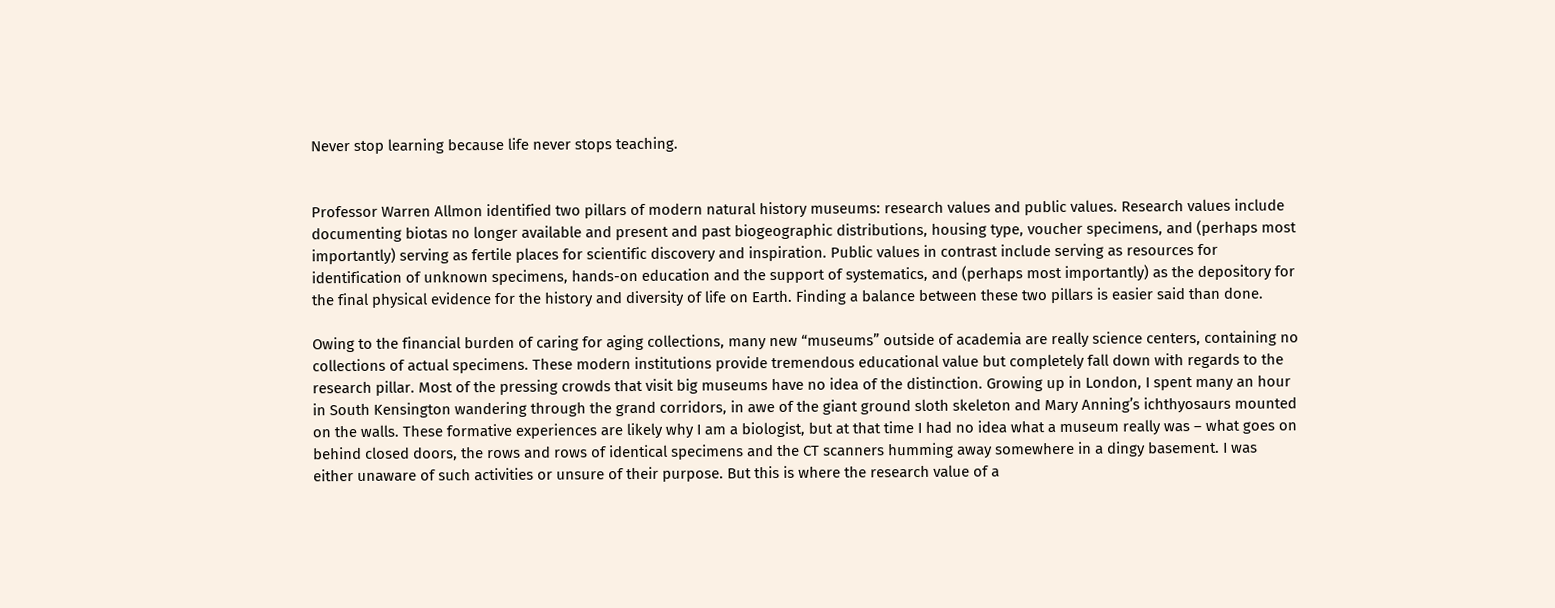Never stop learning because life never stops teaching.


Professor Warren Allmon identified two pillars of modern natural history museums: research values and public values. Research values include documenting biotas no longer available and present and past biogeographic distributions, housing type, voucher specimens, and (perhaps most importantly) serving as fertile places for scientific discovery and inspiration. Public values in contrast include serving as resources for identification of unknown specimens, hands-on education and the support of systematics, and (perhaps most importantly) as the depository for the final physical evidence for the history and diversity of life on Earth. Finding a balance between these two pillars is easier said than done.

Owing to the financial burden of caring for aging collections, many new “museums” outside of academia are really science centers, containing no collections of actual specimens. These modern institutions provide tremendous educational value but completely fall down with regards to the research pillar. Most of the pressing crowds that visit big museums have no idea of the distinction. Growing up in London, I spent many an hour in South Kensington wandering through the grand corridors, in awe of the giant ground sloth skeleton and Mary Anning’s ichthyosaurs mounted on the walls. These formative experiences are likely why I am a biologist, but at that time I had no idea what a museum really was – what goes on behind closed doors, the rows and rows of identical specimens and the CT scanners humming away somewhere in a dingy basement. I was either unaware of such activities or unsure of their purpose. But this is where the research value of a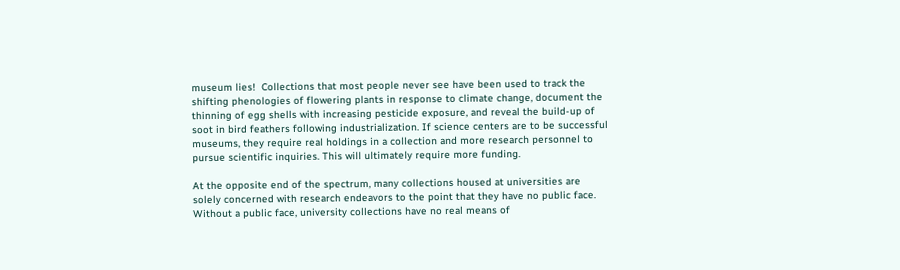museum lies!  Collections that most people never see have been used to track the shifting phenologies of flowering plants in response to climate change, document the thinning of egg shells with increasing pesticide exposure, and reveal the build-up of soot in bird feathers following industrialization. If science centers are to be successful museums, they require real holdings in a collection and more research personnel to pursue scientific inquiries. This will ultimately require more funding.

At the opposite end of the spectrum, many collections housed at universities are solely concerned with research endeavors to the point that they have no public face. Without a public face, university collections have no real means of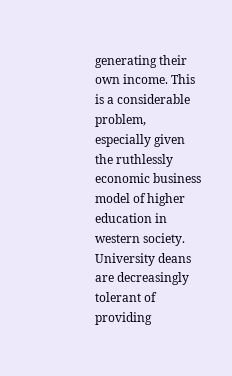generating their own income. This is a considerable problem, especially given the ruthlessly economic business model of higher education in western society. University deans are decreasingly tolerant of providing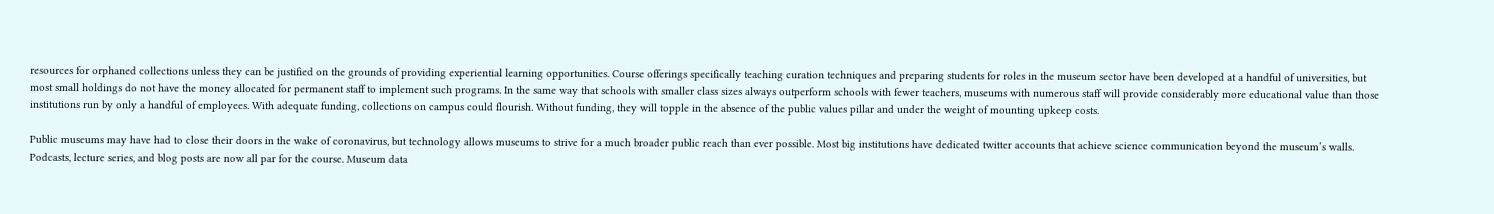resources for orphaned collections unless they can be justified on the grounds of providing experiential learning opportunities. Course offerings specifically teaching curation techniques and preparing students for roles in the museum sector have been developed at a handful of universities, but most small holdings do not have the money allocated for permanent staff to implement such programs. In the same way that schools with smaller class sizes always outperform schools with fewer teachers, museums with numerous staff will provide considerably more educational value than those institutions run by only a handful of employees. With adequate funding, collections on campus could flourish. Without funding, they will topple in the absence of the public values pillar and under the weight of mounting upkeep costs.

Public museums may have had to close their doors in the wake of coronavirus, but technology allows museums to strive for a much broader public reach than ever possible. Most big institutions have dedicated twitter accounts that achieve science communication beyond the museum’s walls. Podcasts, lecture series, and blog posts are now all par for the course. Museum data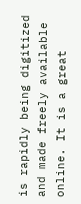is rapidly being digitized and made freely available online. It is a great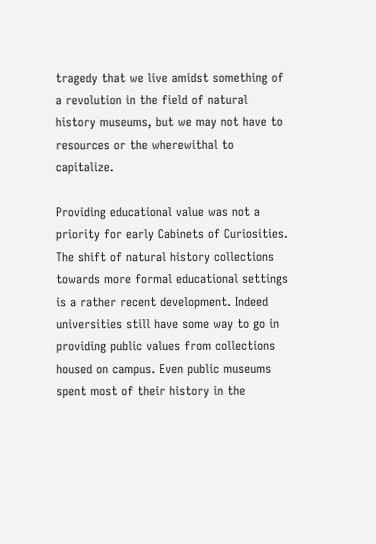tragedy that we live amidst something of a revolution in the field of natural history museums, but we may not have to resources or the wherewithal to capitalize.

Providing educational value was not a priority for early Cabinets of Curiosities. The shift of natural history collections towards more formal educational settings is a rather recent development. Indeed universities still have some way to go in providing public values from collections housed on campus. Even public museums spent most of their history in the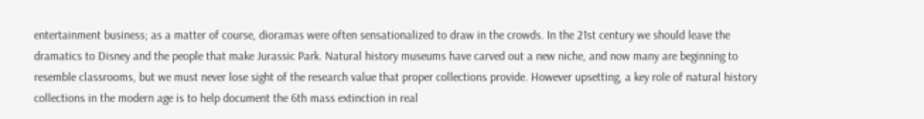entertainment business; as a matter of course, dioramas were often sensationalized to draw in the crowds. In the 21st century we should leave the dramatics to Disney and the people that make Jurassic Park. Natural history museums have carved out a new niche, and now many are beginning to resemble classrooms, but we must never lose sight of the research value that proper collections provide. However upsetting, a key role of natural history collections in the modern age is to help document the 6th mass extinction in real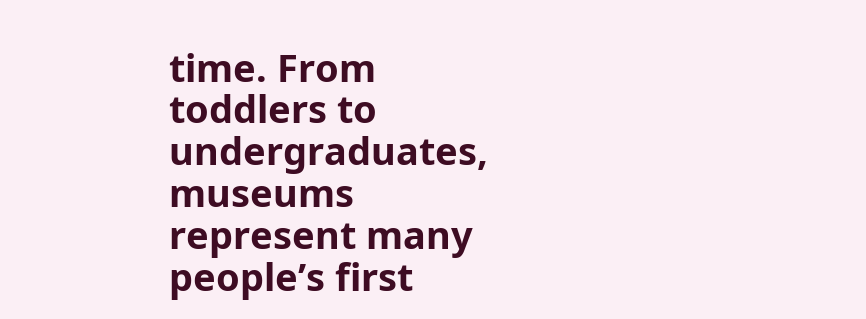time. From toddlers to undergraduates, museums represent many people’s first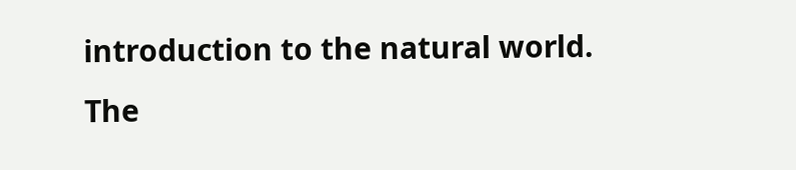introduction to the natural world. The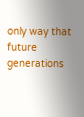only way that future generations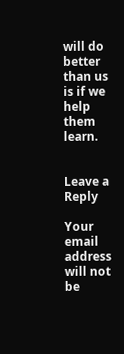will do better than us is if we help them learn.


Leave a Reply

Your email address will not be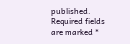published. Required fields are marked *